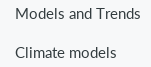Models and Trends

Climate models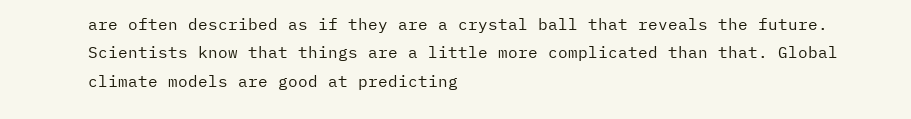are often described as if they are a crystal ball that reveals the future. Scientists know that things are a little more complicated than that. Global climate models are good at predicting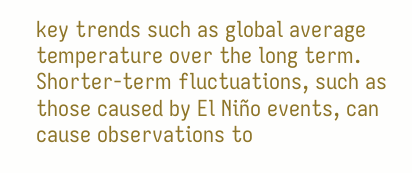key trends such as global average temperature over the long term. Shorter-term fluctuations, such as those caused by El Niño events, can cause observations to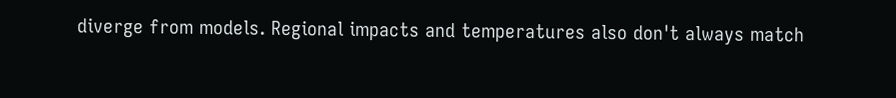diverge from models. Regional impacts and temperatures also don't always match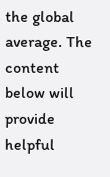the global average. The content below will provide helpful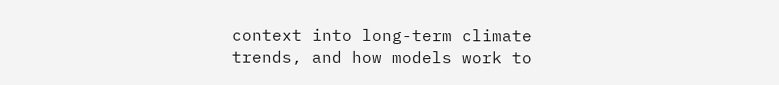context into long-term climate trends, and how models work to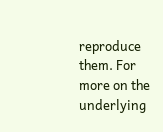reproduce them. For more on the underlying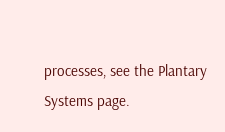processes, see the Plantary Systems page.